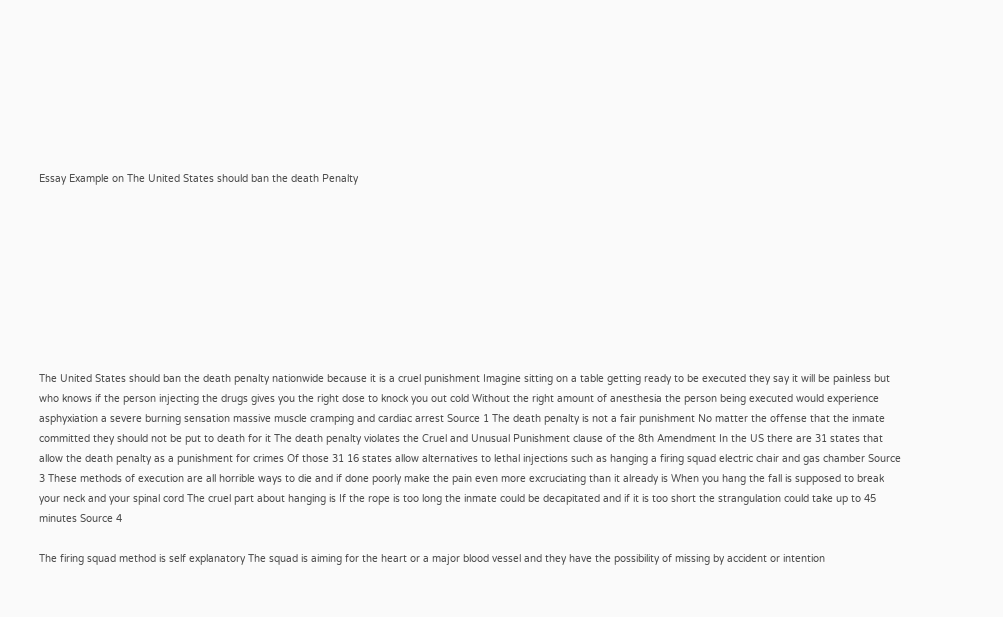Essay Example on The United States should ban the death Penalty









The United States should ban the death penalty nationwide because it is a cruel punishment Imagine sitting on a table getting ready to be executed they say it will be painless but who knows if the person injecting the drugs gives you the right dose to knock you out cold Without the right amount of anesthesia the person being executed would experience asphyxiation a severe burning sensation massive muscle cramping and cardiac arrest Source 1 The death penalty is not a fair punishment No matter the offense that the inmate committed they should not be put to death for it The death penalty violates the Cruel and Unusual Punishment clause of the 8th Amendment In the US there are 31 states that allow the death penalty as a punishment for crimes Of those 31 16 states allow alternatives to lethal injections such as hanging a firing squad electric chair and gas chamber Source 3 These methods of execution are all horrible ways to die and if done poorly make the pain even more excruciating than it already is When you hang the fall is supposed to break your neck and your spinal cord The cruel part about hanging is If the rope is too long the inmate could be decapitated and if it is too short the strangulation could take up to 45 minutes Source 4

The firing squad method is self explanatory The squad is aiming for the heart or a major blood vessel and they have the possibility of missing by accident or intention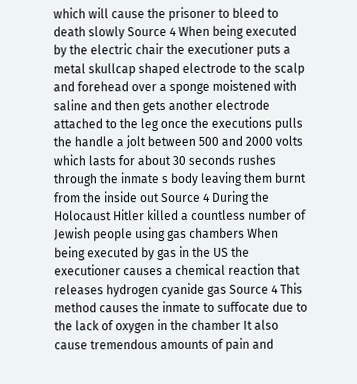which will cause the prisoner to bleed to death slowly Source 4 When being executed by the electric chair the executioner puts a metal skullcap shaped electrode to the scalp and forehead over a sponge moistened with saline and then gets another electrode attached to the leg once the executions pulls the handle a jolt between 500 and 2000 volts which lasts for about 30 seconds rushes through the inmate s body leaving them burnt from the inside out Source 4 During the Holocaust Hitler killed a countless number of Jewish people using gas chambers When being executed by gas in the US the executioner causes a chemical reaction that releases hydrogen cyanide gas Source 4 This method causes the inmate to suffocate due to the lack of oxygen in the chamber It also cause tremendous amounts of pain and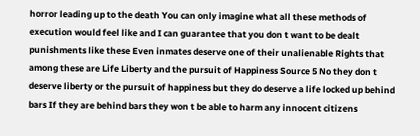horror leading up to the death You can only imagine what all these methods of execution would feel like and I can guarantee that you don t want to be dealt punishments like these Even inmates deserve one of their unalienable Rights that among these are Life Liberty and the pursuit of Happiness Source 5 No they don t deserve liberty or the pursuit of happiness but they do deserve a life locked up behind bars If they are behind bars they won t be able to harm any innocent citizens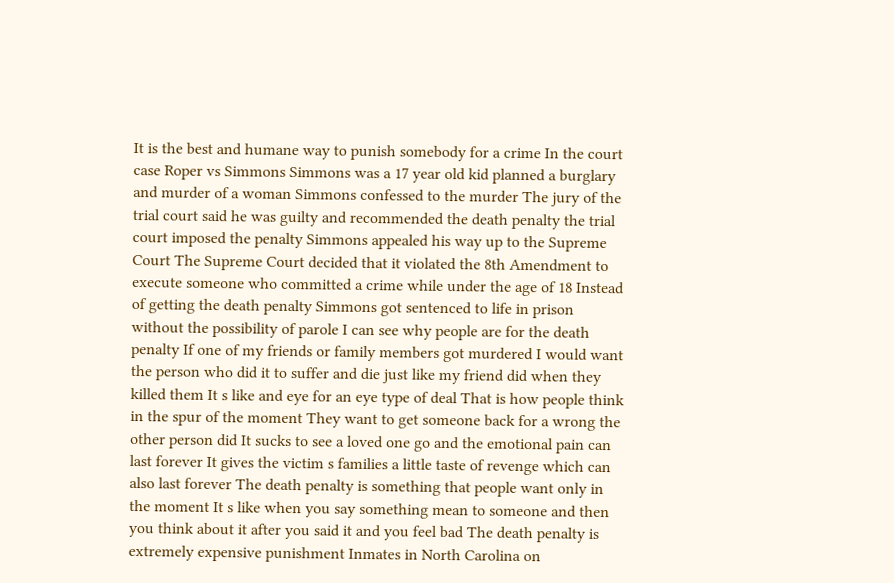It is the best and humane way to punish somebody for a crime In the court case Roper vs Simmons Simmons was a 17 year old kid planned a burglary and murder of a woman Simmons confessed to the murder The jury of the trial court said he was guilty and recommended the death penalty the trial court imposed the penalty Simmons appealed his way up to the Supreme Court The Supreme Court decided that it violated the 8th Amendment to execute someone who committed a crime while under the age of 18 Instead of getting the death penalty Simmons got sentenced to life in prison without the possibility of parole I can see why people are for the death penalty If one of my friends or family members got murdered I would want the person who did it to suffer and die just like my friend did when they killed them It s like and eye for an eye type of deal That is how people think in the spur of the moment They want to get someone back for a wrong the other person did It sucks to see a loved one go and the emotional pain can last forever It gives the victim s families a little taste of revenge which can also last forever The death penalty is something that people want only in the moment It s like when you say something mean to someone and then you think about it after you said it and you feel bad The death penalty is extremely expensive punishment Inmates in North Carolina on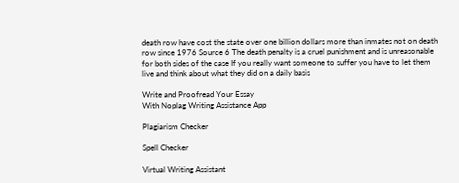death row have cost the state over one billion dollars more than inmates not on death row since 1976 Source 6 The death penalty is a cruel punishment and is unreasonable for both sides of the case If you really want someone to suffer you have to let them live and think about what they did on a daily basis

Write and Proofread Your Essay
With Noplag Writing Assistance App

Plagiarism Checker

Spell Checker

Virtual Writing Assistant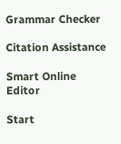Grammar Checker

Citation Assistance

Smart Online Editor

Start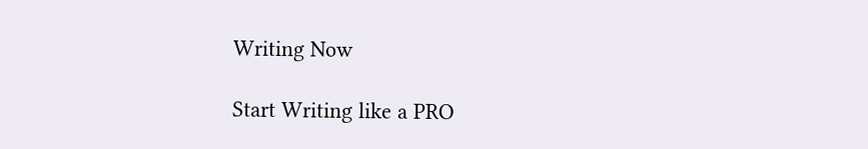Writing Now

Start Writing like a PRO